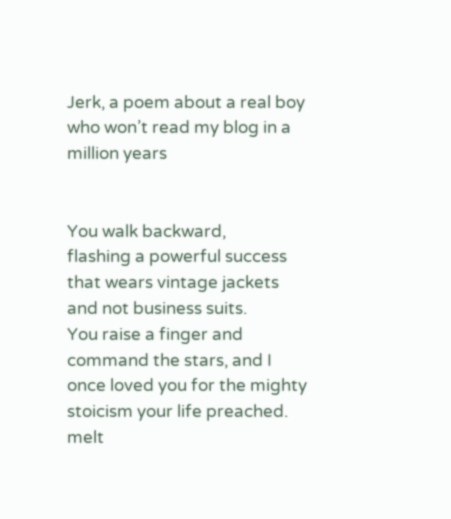Jerk, a poem about a real boy who won’t read my blog in a million years


You walk backward,
flashing a powerful success
that wears vintage jackets
and not business suits.
You raise a finger and command the stars, and I
once loved you for the mighty stoicism your life preached.
melt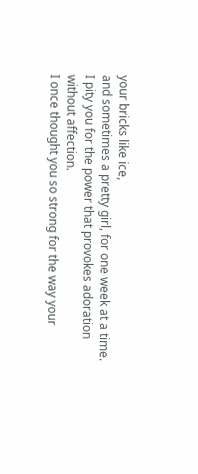your bricks like ice,
and sometimes a pretty girl, for one week at a time.
I pity you for the power that provokes adoration
without affection.
I once thought you so strong for the way your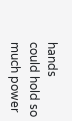hands
could hold so much power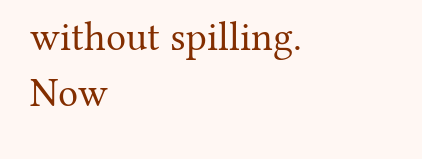without spilling.
Now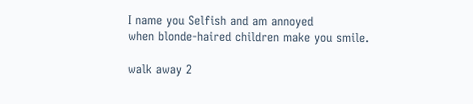I name you Selfish and am annoyed
when blonde-haired children make you smile.

walk away 2